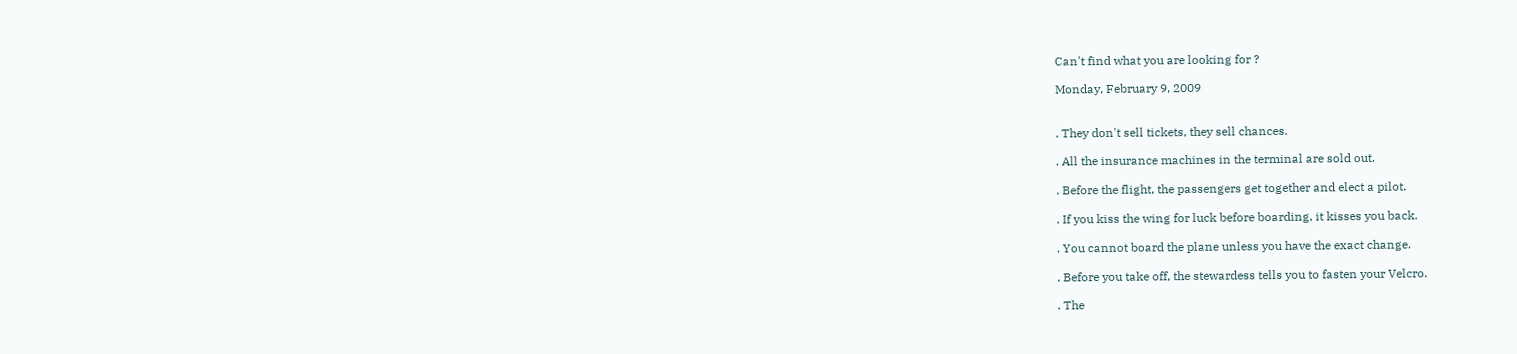Can't find what you are looking for ?

Monday, February 9, 2009


. They don't sell tickets, they sell chances.

. All the insurance machines in the terminal are sold out.

. Before the flight, the passengers get together and elect a pilot.

. If you kiss the wing for luck before boarding, it kisses you back.

. You cannot board the plane unless you have the exact change.

. Before you take off, the stewardess tells you to fasten your Velcro.

. The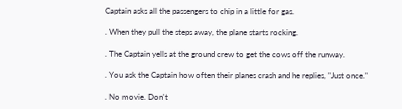Captain asks all the passengers to chip in a little for gas.

. When they pull the steps away, the plane starts rocking.

. The Captain yells at the ground crew to get the cows off the runway.

. You ask the Captain how often their planes crash and he replies, "Just once."

. No movie. Don't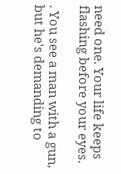need one. Your life keeps flashing before your eyes.

. You see a man with a gun, but he's demanding to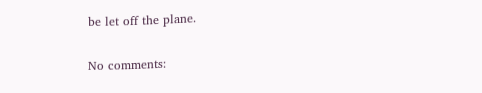be let off the plane.

No comments: